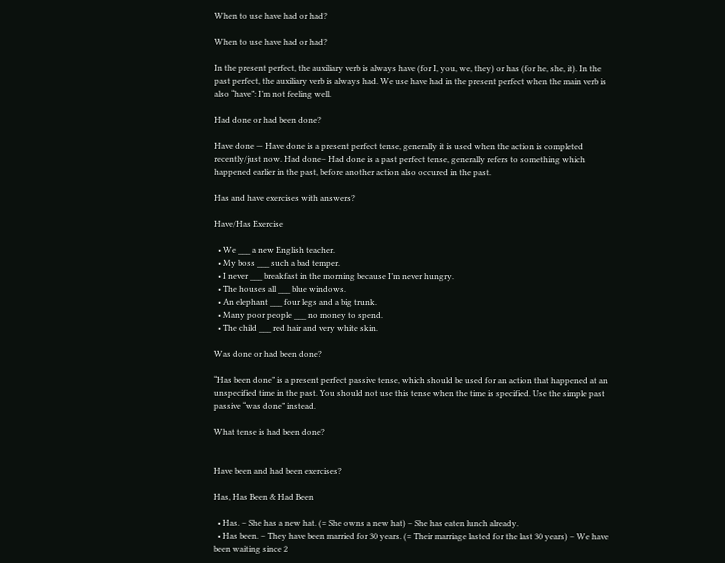When to use have had or had?

When to use have had or had?

In the present perfect, the auxiliary verb is always have (for I, you, we, they) or has (for he, she, it). In the past perfect, the auxiliary verb is always had. We use have had in the present perfect when the main verb is also “have”: I’m not feeling well.

Had done or had been done?

Have done — Have done is a present perfect tense, generally it is used when the action is completed recently/just now. Had done– Had done is a past perfect tense, generally refers to something which happened earlier in the past, before another action also occured in the past.

Has and have exercises with answers?

Have/Has Exercise

  • We ___ a new English teacher.
  • My boss ___ such a bad temper.
  • I never ___ breakfast in the morning because I’m never hungry.
  • The houses all ___ blue windows.
  • An elephant ___ four legs and a big trunk.
  • Many poor people ___ no money to spend.
  • The child ___ red hair and very white skin.

Was done or had been done?

“Has been done” is a present perfect passive tense, which should be used for an action that happened at an unspecified time in the past. You should not use this tense when the time is specified. Use the simple past passive “was done” instead.

What tense is had been done?


Have been and had been exercises?

Has, Has Been & Had Been

  • Has. – She has a new hat. (= She owns a new hat) – She has eaten lunch already.
  • Has been. – They have been married for 30 years. (= Their marriage lasted for the last 30 years) – We have been waiting since 2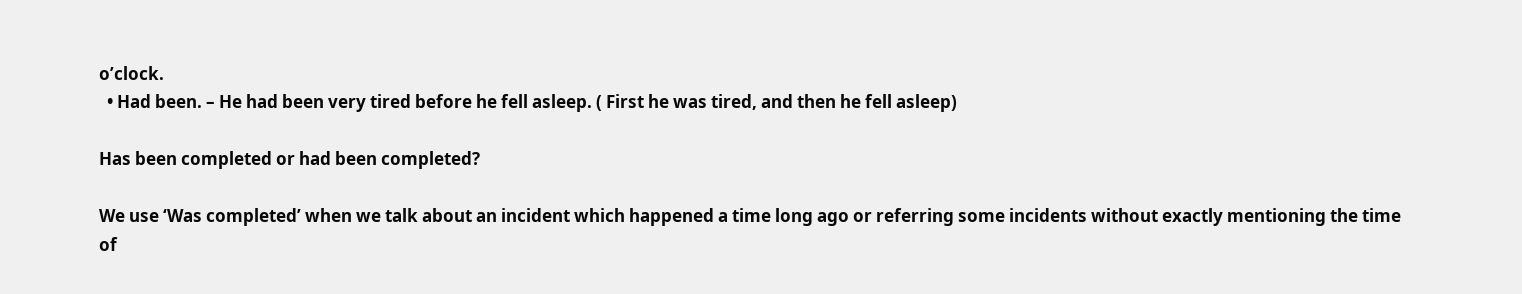o’clock.
  • Had been. – He had been very tired before he fell asleep. ( First he was tired, and then he fell asleep)

Has been completed or had been completed?

We use ‘Was completed’ when we talk about an incident which happened a time long ago or referring some incidents without exactly mentioning the time of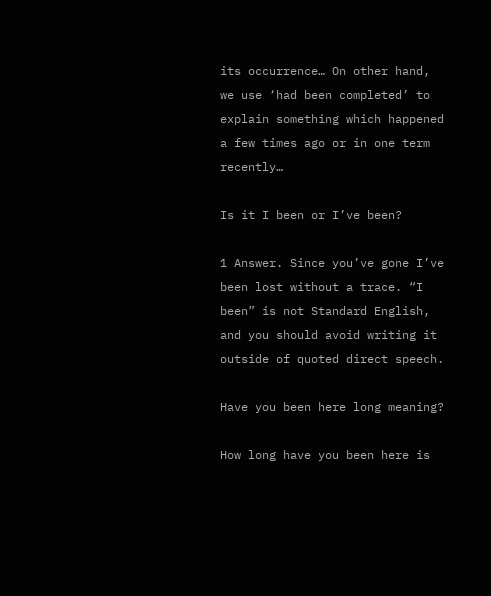its occurrence… On other hand, we use ‘had been completed’ to explain something which happened a few times ago or in one term recently…

Is it I been or I’ve been?

1 Answer. Since you’ve gone I’ve been lost without a trace. “I been” is not Standard English, and you should avoid writing it outside of quoted direct speech.

Have you been here long meaning?

How long have you been here is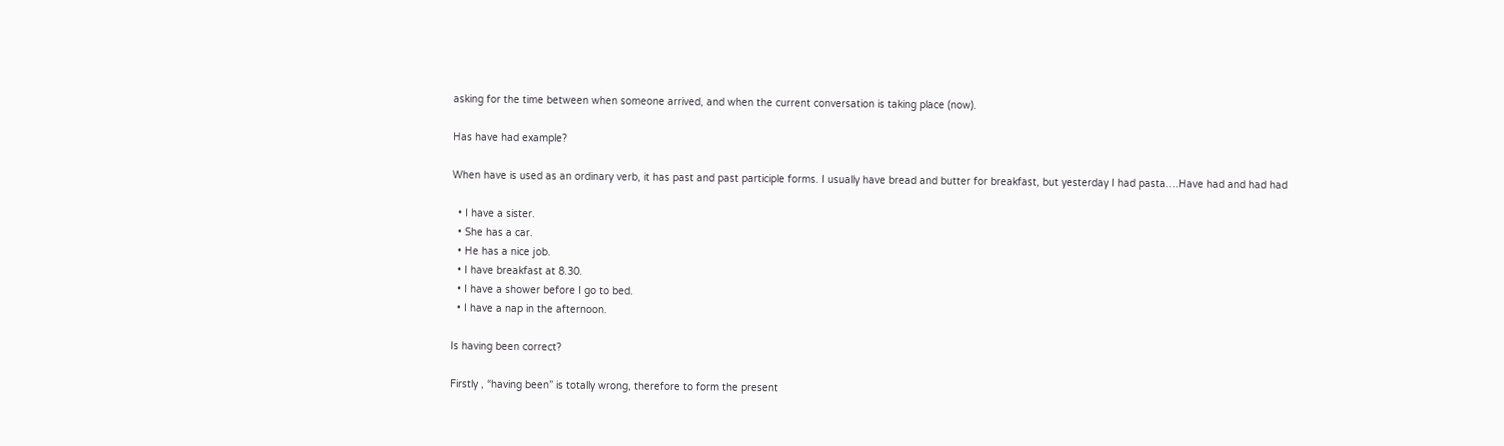asking for the time between when someone arrived, and when the current conversation is taking place (now).

Has have had example?

When have is used as an ordinary verb, it has past and past participle forms. I usually have bread and butter for breakfast, but yesterday I had pasta….Have had and had had

  • I have a sister.
  • She has a car.
  • He has a nice job.
  • I have breakfast at 8.30.
  • I have a shower before I go to bed.
  • I have a nap in the afternoon.

Is having been correct?

Firstly , “having been” is totally wrong, therefore to form the present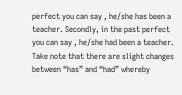perfect you can say , he/she has been a teacher. Secondly, in the past perfect you can say , he/she had been a teacher. Take note that there are slight changes between “has” and “had” whereby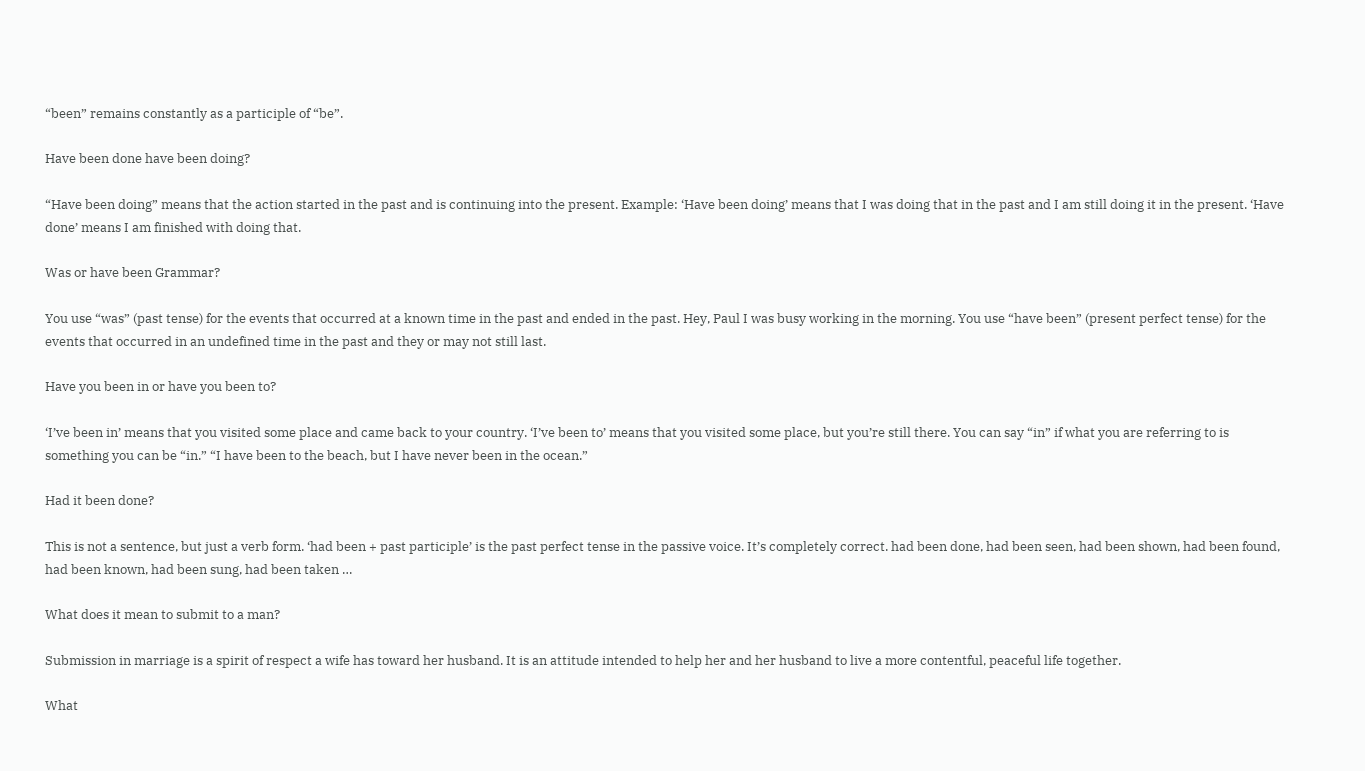“been” remains constantly as a participle of “be”.

Have been done have been doing?

“Have been doing” means that the action started in the past and is continuing into the present. Example: ‘Have been doing’ means that I was doing that in the past and I am still doing it in the present. ‘Have done’ means I am finished with doing that.

Was or have been Grammar?

You use “was” (past tense) for the events that occurred at a known time in the past and ended in the past. Hey, Paul I was busy working in the morning. You use “have been” (present perfect tense) for the events that occurred in an undefined time in the past and they or may not still last.

Have you been in or have you been to?

‘I’ve been in’ means that you visited some place and came back to your country. ‘I’ve been to’ means that you visited some place, but you’re still there. You can say “in” if what you are referring to is something you can be “in.” “I have been to the beach, but I have never been in the ocean.”

Had it been done?

This is not a sentence, but just a verb form. ‘had been + past participle’ is the past perfect tense in the passive voice. It’s completely correct. had been done, had been seen, had been shown, had been found, had been known, had been sung, had been taken …

What does it mean to submit to a man?

Submission in marriage is a spirit of respect a wife has toward her husband. It is an attitude intended to help her and her husband to live a more contentful, peaceful life together.

What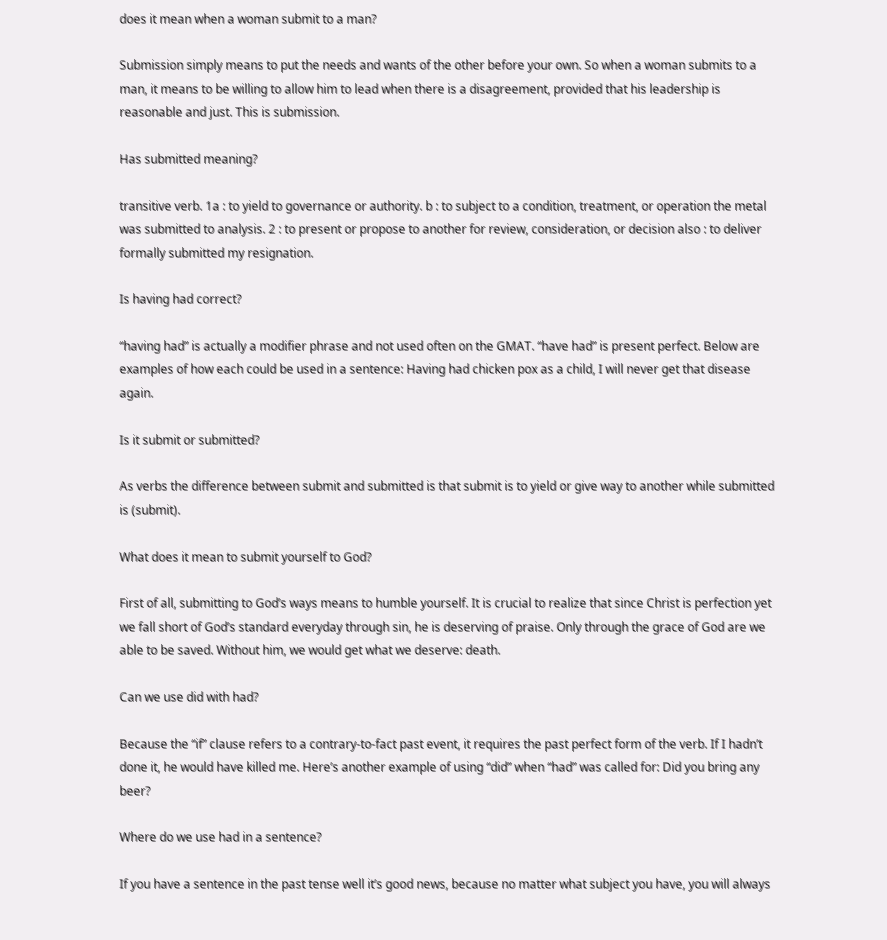does it mean when a woman submit to a man?

Submission simply means to put the needs and wants of the other before your own. So when a woman submits to a man, it means to be willing to allow him to lead when there is a disagreement, provided that his leadership is reasonable and just. This is submission.

Has submitted meaning?

transitive verb. 1a : to yield to governance or authority. b : to subject to a condition, treatment, or operation the metal was submitted to analysis. 2 : to present or propose to another for review, consideration, or decision also : to deliver formally submitted my resignation.

Is having had correct?

“having had” is actually a modifier phrase and not used often on the GMAT. “have had” is present perfect. Below are examples of how each could be used in a sentence: Having had chicken pox as a child, I will never get that disease again.

Is it submit or submitted?

As verbs the difference between submit and submitted is that submit is to yield or give way to another while submitted is (submit).

What does it mean to submit yourself to God?

First of all, submitting to God’s ways means to humble yourself. It is crucial to realize that since Christ is perfection yet we fall short of God’s standard everyday through sin, he is deserving of praise. Only through the grace of God are we able to be saved. Without him, we would get what we deserve: death.

Can we use did with had?

Because the “if” clause refers to a contrary-to-fact past event, it requires the past perfect form of the verb. If I hadn’t done it, he would have killed me. Here’s another example of using “did” when “had” was called for: Did you bring any beer?

Where do we use had in a sentence?

If you have a sentence in the past tense well it’s good news, because no matter what subject you have, you will always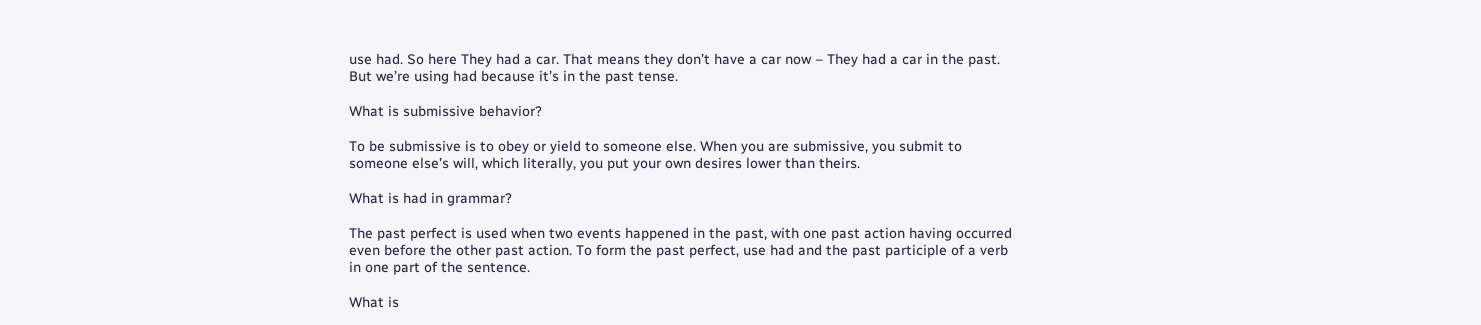use had. So here They had a car. That means they don’t have a car now – They had a car in the past. But we’re using had because it’s in the past tense.

What is submissive behavior?

To be submissive is to obey or yield to someone else. When you are submissive, you submit to someone else’s will, which literally, you put your own desires lower than theirs.

What is had in grammar?

The past perfect is used when two events happened in the past, with one past action having occurred even before the other past action. To form the past perfect, use had and the past participle of a verb in one part of the sentence.

What is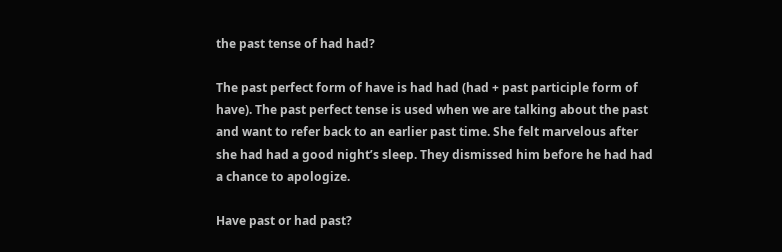the past tense of had had?

The past perfect form of have is had had (had + past participle form of have). The past perfect tense is used when we are talking about the past and want to refer back to an earlier past time. She felt marvelous after she had had a good night’s sleep. They dismissed him before he had had a chance to apologize.

Have past or had past?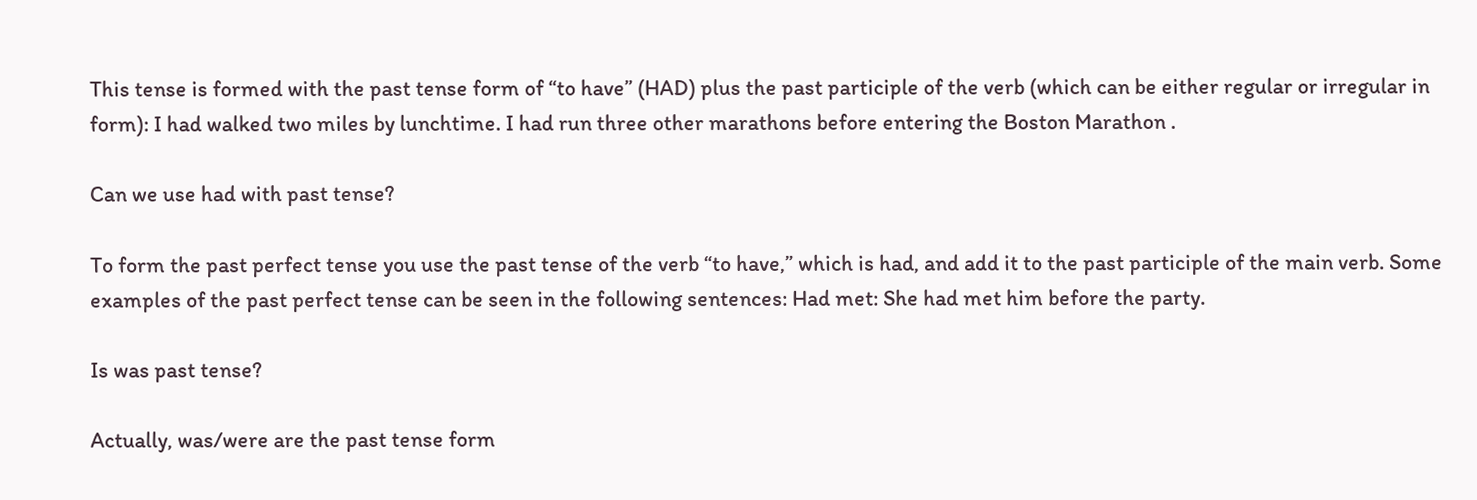This tense is formed with the past tense form of “to have” (HAD) plus the past participle of the verb (which can be either regular or irregular in form): I had walked two miles by lunchtime. I had run three other marathons before entering the Boston Marathon .

Can we use had with past tense?

To form the past perfect tense you use the past tense of the verb “to have,” which is had, and add it to the past participle of the main verb. Some examples of the past perfect tense can be seen in the following sentences: Had met: She had met him before the party.

Is was past tense?

Actually, was/were are the past tense form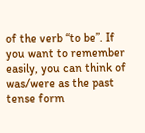of the verb “to be”. If you want to remember easily, you can think of was/were as the past tense form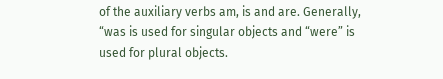of the auxiliary verbs am, is and are. Generally, “was is used for singular objects and “were” is used for plural objects.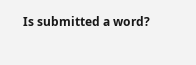Is submitted a word?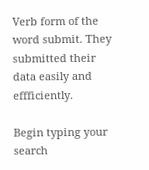Verb form of the word submit. They submitted their data easily and effficiently.

Begin typing your search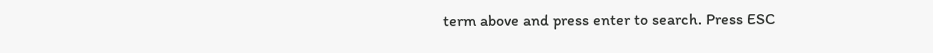term above and press enter to search. Press ESC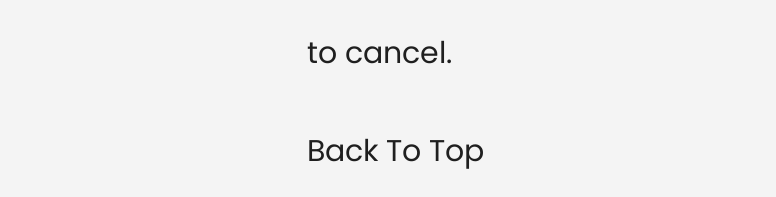to cancel.

Back To Top